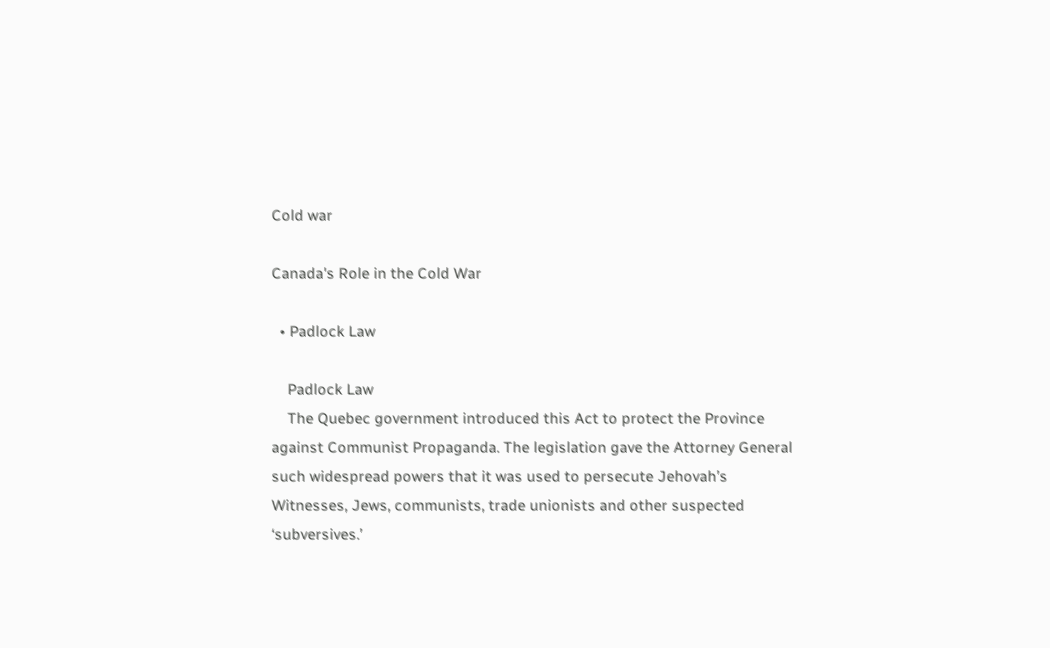Cold war

Canada's Role in the Cold War

  • Padlock Law

    Padlock Law
    The Quebec government introduced this Act to protect the Province against Communist Propaganda. The legislation gave the Attorney General such widespread powers that it was used to persecute Jehovah’s Witnesses, Jews, communists, trade unionists and other suspected ‘subversives.’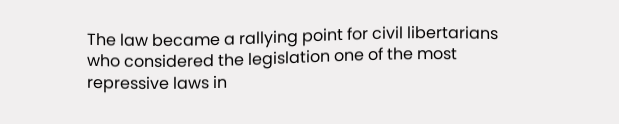The law became a rallying point for civil libertarians who considered the legislation one of the most repressive laws in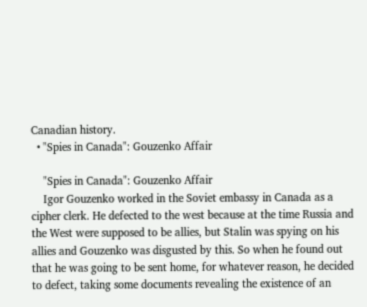Canadian history.
  • "Spies in Canada": Gouzenko Affair

    "Spies in Canada": Gouzenko Affair
    Igor Gouzenko worked in the Soviet embassy in Canada as a cipher clerk. He defected to the west because at the time Russia and the West were supposed to be allies, but Stalin was spying on his allies and Gouzenko was disgusted by this. So when he found out that he was going to be sent home, for whatever reason, he decided to defect, taking some documents revealing the existence of an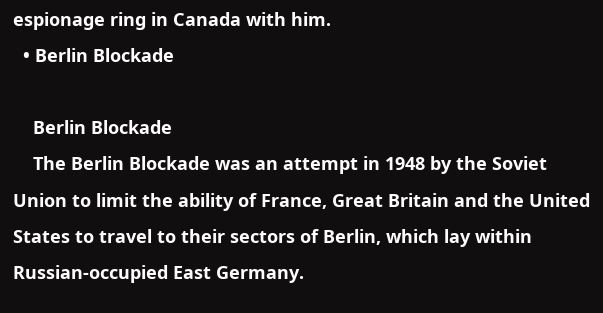espionage ring in Canada with him.
  • Berlin Blockade

    Berlin Blockade
    The Berlin Blockade was an attempt in 1948 by the Soviet Union to limit the ability of France, Great Britain and the United States to travel to their sectors of Berlin, which lay within Russian-occupied East Germany.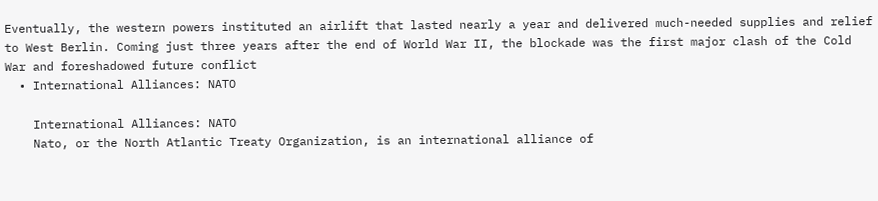Eventually, the western powers instituted an airlift that lasted nearly a year and delivered much-needed supplies and relief to West Berlin. Coming just three years after the end of World War II, the blockade was the first major clash of the Cold War and foreshadowed future conflict
  • International Alliances: NATO

    International Alliances: NATO
    Nato, or the North Atlantic Treaty Organization, is an international alliance of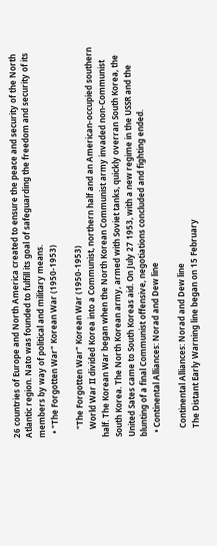26 countries of Europe and North America created to ensure the peace and security of the North Atlantic region. Nato was founded to fulfill its goal of safeguarding the freedom and security of its members by way of political and military means.
  • "The Forgotten War" Korean War (1950-1953)

    "The Forgotten War" Korean War (1950-1953)
    World War II divided Korea into a Communist, northern half and an American-occupied southern half. The Korean War began when the North Korean Communist army invaded non-Communist South Korea. The North Korean army, armed with Soviet tanks, quickly overran South Korea, the United Sates came to South Koreas aid. On July 27 1953, with a new regime in the USSR and the blunting of a final Communist offensive, negotiations concluded and fighting ended.
  • Continental Alliances: Norad and Dew line

    Continental Alliances: Norad and Dew line
    The Distant Early Warning line began on 15 February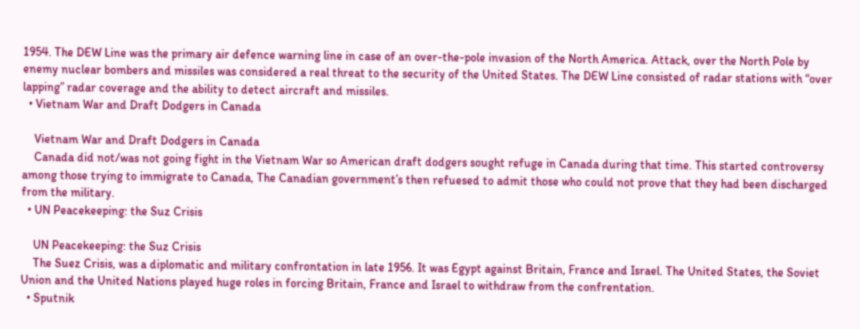1954. The DEW Line was the primary air defence warning line in case of an over-the-pole invasion of the North America. Attack, over the North Pole by enemy nuclear bombers and missiles was considered a real threat to the security of the United States. The DEW Line consisted of radar stations with “over lapping” radar coverage and the ability to detect aircraft and missiles.
  • Vietnam War and Draft Dodgers in Canada

    Vietnam War and Draft Dodgers in Canada
    Canada did not/was not going fight in the Vietnam War so American draft dodgers sought refuge in Canada during that time. This started controversy among those trying to immigrate to Canada, The Canadian government’s then refuesed to admit those who could not prove that they had been discharged from the military.
  • UN Peacekeeping: the Suz Crisis

    UN Peacekeeping: the Suz Crisis
    The Suez Crisis, was a diplomatic and military confrontation in late 1956. It was Egypt against Britain, France and Israel. The United States, the Soviet Union and the United Nations played huge roles in forcing Britain, France and Israel to withdraw from the confrentation.
  • Sputnik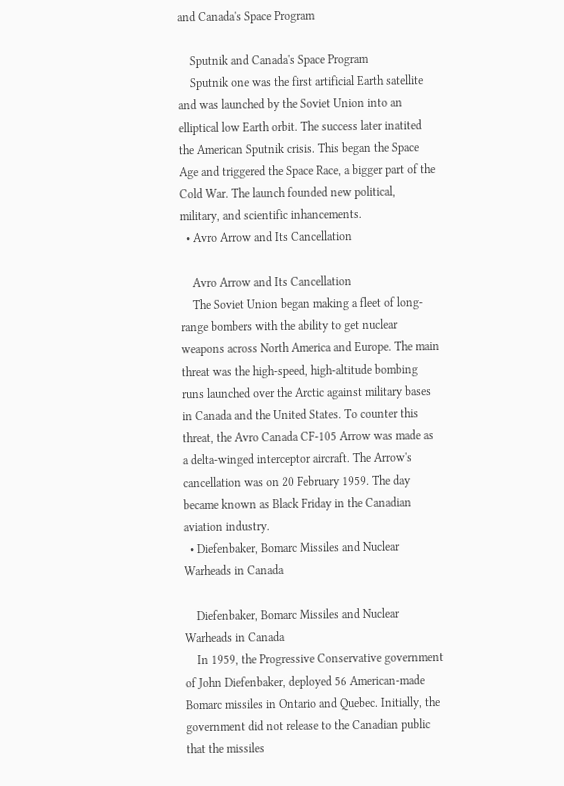and Canada's Space Program

    Sputnik and Canada's Space Program
    Sputnik one was the first artificial Earth satellite and was launched by the Soviet Union into an elliptical low Earth orbit. The success later inatited the American Sputnik crisis. This began the Space Age and triggered the Space Race, a bigger part of the Cold War. The launch founded new political, military, and scientific inhancements.
  • Avro Arrow and Its Cancellation

    Avro Arrow and Its Cancellation
    The Soviet Union began making a fleet of long-range bombers with the ability to get nuclear weapons across North America and Europe. The main threat was the high-speed, high-altitude bombing runs launched over the Arctic against military bases in Canada and the United States. To counter this threat, the Avro Canada CF-105 Arrow was made as a delta-winged interceptor aircraft. The Arrow's cancellation was on 20 February 1959. The day became known as Black Friday in the Canadian aviation industry.
  • Diefenbaker, Bomarc Missiles and Nuclear Warheads in Canada

    Diefenbaker, Bomarc Missiles and Nuclear Warheads in Canada
    In 1959, the Progressive Conservative government of John Diefenbaker, deployed 56 American-made Bomarc missiles in Ontario and Quebec. Initially, the government did not release to the Canadian public that the missiles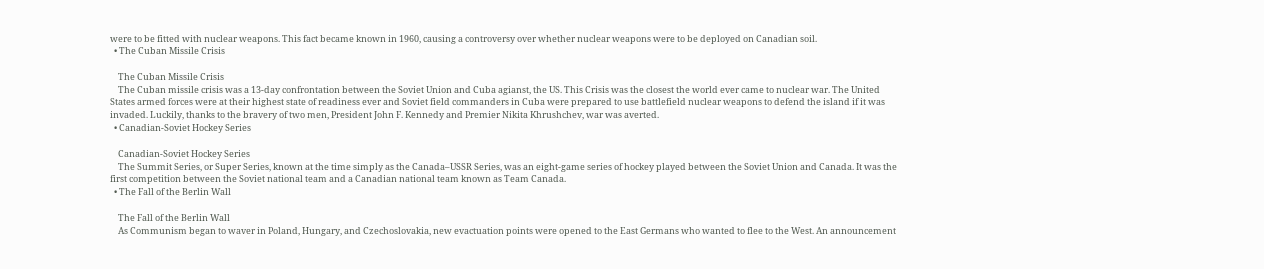were to be fitted with nuclear weapons. This fact became known in 1960, causing a controversy over whether nuclear weapons were to be deployed on Canadian soil.
  • The Cuban Missile Crisis

    The Cuban Missile Crisis
    The Cuban missile crisis was a 13-day confrontation between the Soviet Union and Cuba agianst, the US. This Crisis was the closest the world ever came to nuclear war. The United States armed forces were at their highest state of readiness ever and Soviet field commanders in Cuba were prepared to use battlefield nuclear weapons to defend the island if it was invaded. Luckily, thanks to the bravery of two men, President John F. Kennedy and Premier Nikita Khrushchev, war was averted.
  • Canadian-Soviet Hockey Series

    Canadian-Soviet Hockey Series
    The Summit Series, or Super Series, known at the time simply as the Canada–USSR Series, was an eight-game series of hockey played between the Soviet Union and Canada. It was the first competition between the Soviet national team and a Canadian national team known as Team Canada.
  • The Fall of the Berlin Wall

    The Fall of the Berlin Wall
    As Communism began to waver in Poland, Hungary, and Czechoslovakia, new evactuation points were opened to the East Germans who wanted to flee to the West. An announcement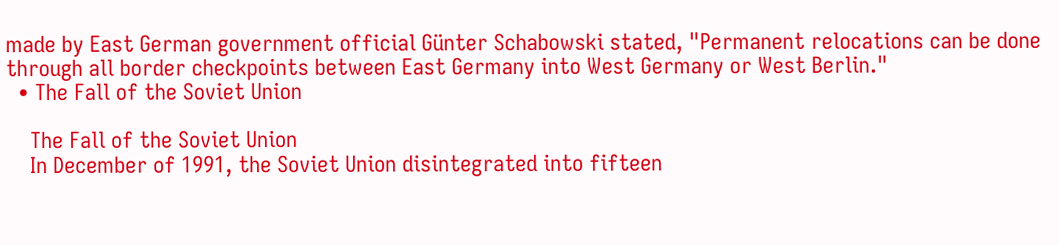made by East German government official Günter Schabowski stated, "Permanent relocations can be done through all border checkpoints between East Germany into West Germany or West Berlin."
  • The Fall of the Soviet Union

    The Fall of the Soviet Union
    In December of 1991, the Soviet Union disintegrated into fifteen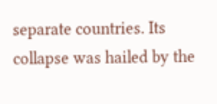separate countries. Its collapse was hailed by the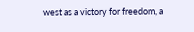west as a victory for freedom, a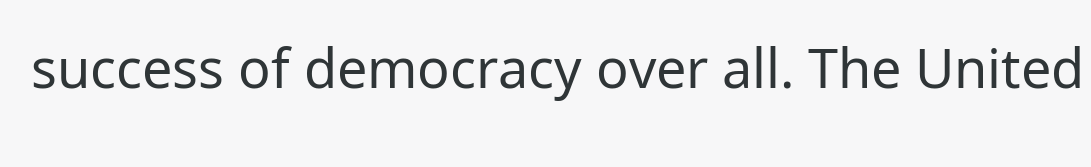success of democracy over all. The United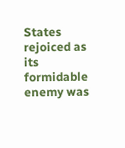States rejoiced as its formidable enemy was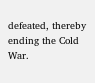defeated, thereby ending the Cold War.